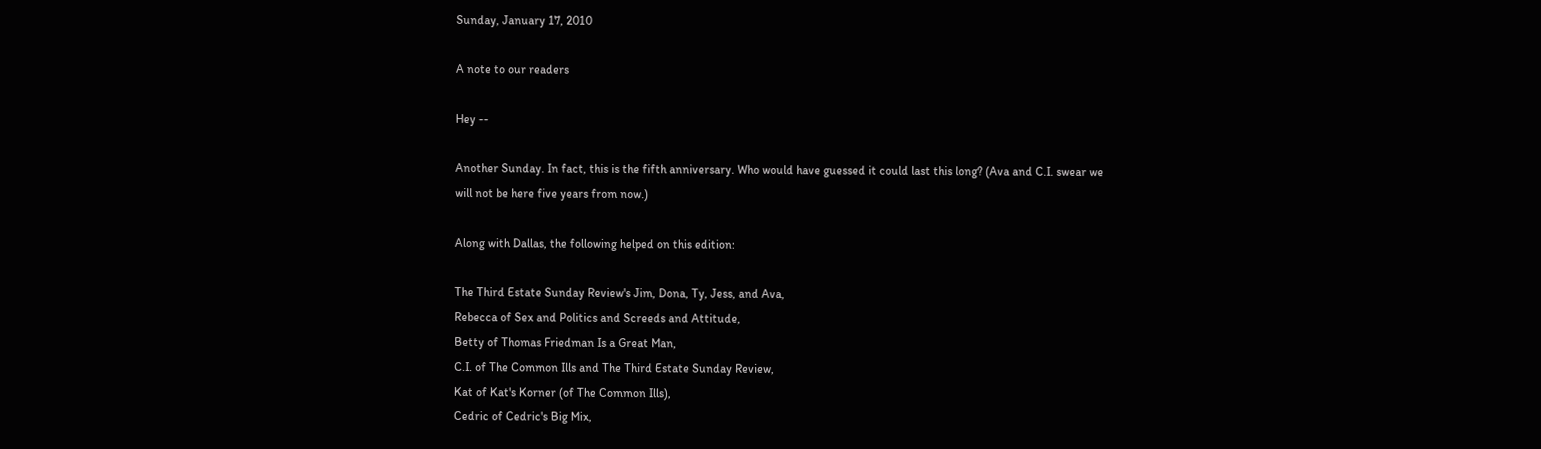Sunday, January 17, 2010

A note to our readers

Hey --

Another Sunday. In fact, this is the fifth anniversary. Who would have guessed it could last this long? (Ava and C.I. swear we will not be here five years from now.)

Along with Dallas, the following helped on this edition:

The Third Estate Sunday Review's Jim, Dona, Ty, Jess, and Ava,
Rebecca of Sex and Politics and Screeds and Attitude,
Betty of Thomas Friedman Is a Great Man,
C.I. of The Common Ills and The Third Estate Sunday Review,
Kat of Kat's Korner (of The Common Ills),
Cedric of Cedric's Big Mix,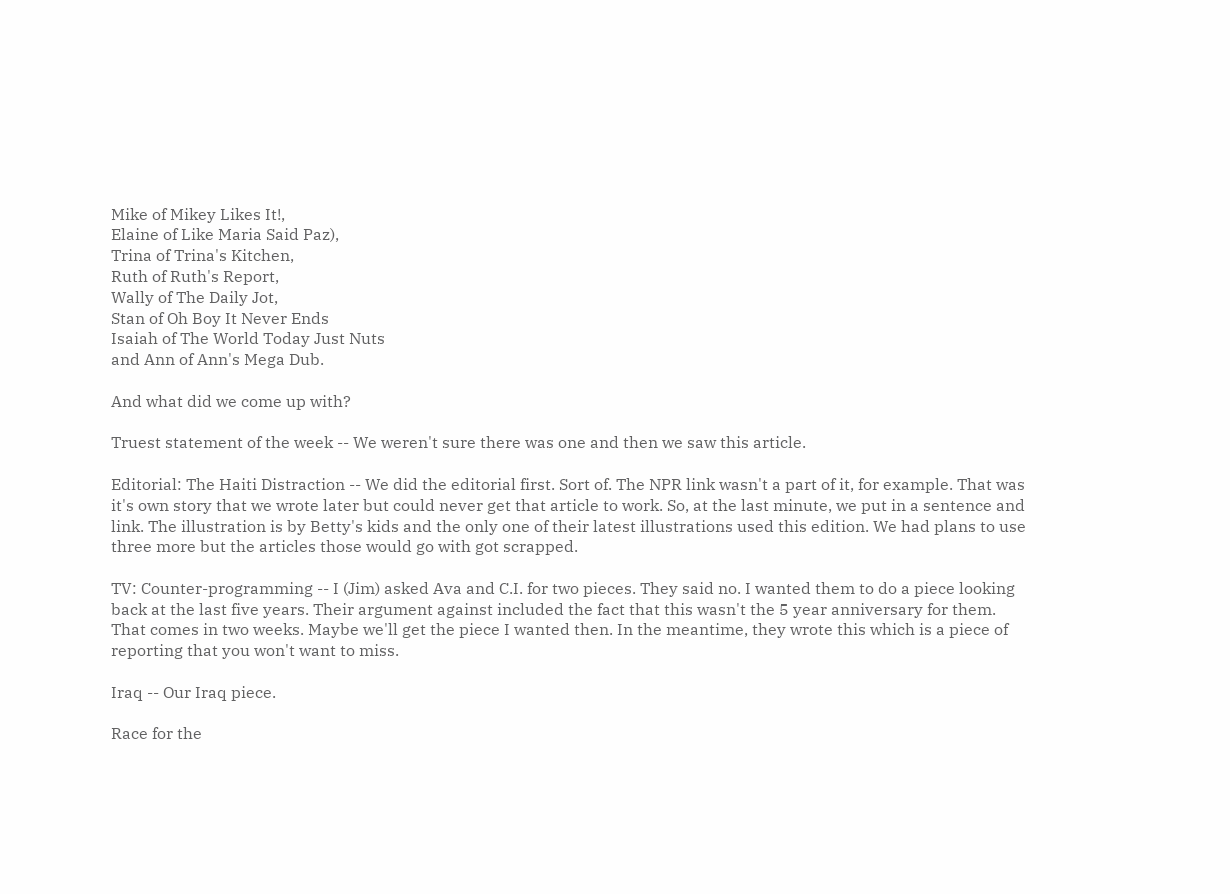Mike of Mikey Likes It!,
Elaine of Like Maria Said Paz),
Trina of Trina's Kitchen,
Ruth of Ruth's Report,
Wally of The Daily Jot,
Stan of Oh Boy It Never Ends
Isaiah of The World Today Just Nuts
and Ann of Ann's Mega Dub.

And what did we come up with?

Truest statement of the week -- We weren't sure there was one and then we saw this article.

Editorial: The Haiti Distraction -- We did the editorial first. Sort of. The NPR link wasn't a part of it, for example. That was it's own story that we wrote later but could never get that article to work. So, at the last minute, we put in a sentence and link. The illustration is by Betty's kids and the only one of their latest illustrations used this edition. We had plans to use three more but the articles those would go with got scrapped.

TV: Counter-programming -- I (Jim) asked Ava and C.I. for two pieces. They said no. I wanted them to do a piece looking back at the last five years. Their argument against included the fact that this wasn't the 5 year anniversary for them. That comes in two weeks. Maybe we'll get the piece I wanted then. In the meantime, they wrote this which is a piece of reporting that you won't want to miss.

Iraq -- Our Iraq piece.

Race for the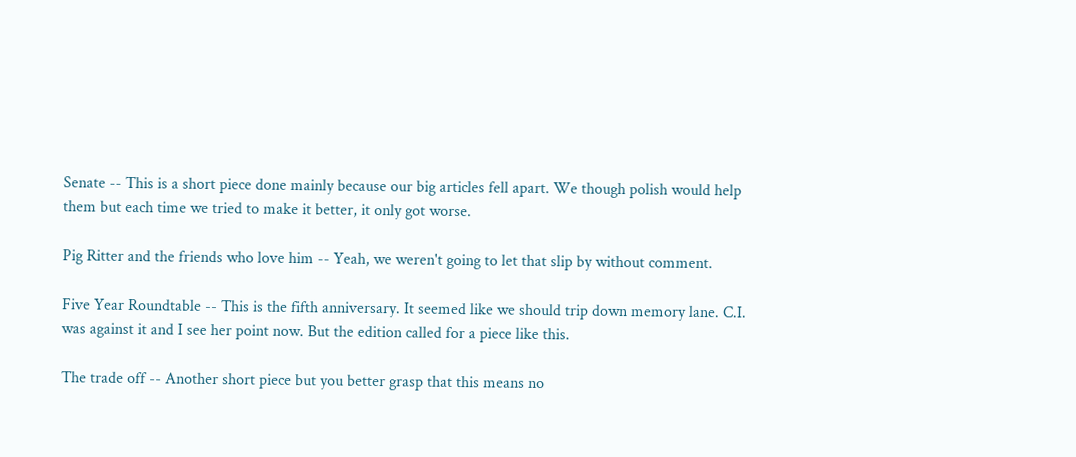Senate -- This is a short piece done mainly because our big articles fell apart. We though polish would help them but each time we tried to make it better, it only got worse.

Pig Ritter and the friends who love him -- Yeah, we weren't going to let that slip by without comment.

Five Year Roundtable -- This is the fifth anniversary. It seemed like we should trip down memory lane. C.I. was against it and I see her point now. But the edition called for a piece like this.

The trade off -- Another short piece but you better grasp that this means no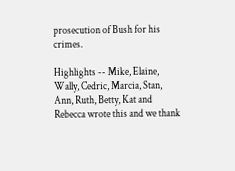prosecution of Bush for his crimes.

Highlights -- Mike, Elaine, Wally, Cedric, Marcia, Stan, Ann, Ruth, Betty, Kat and Rebecca wrote this and we thank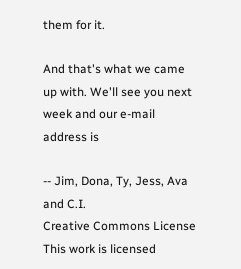them for it.

And that's what we came up with. We'll see you next week and our e-mail address is

-- Jim, Dona, Ty, Jess, Ava and C.I.
Creative Commons License
This work is licensed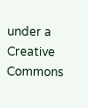under a Creative Commons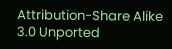Attribution-Share Alike 3.0 Unported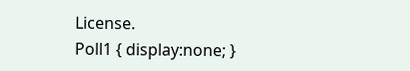License.
Poll1 { display:none; }